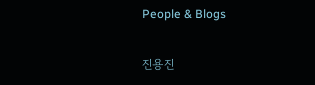People & Blogs

진용진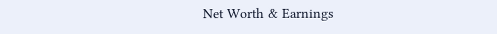Net Worth & Earnings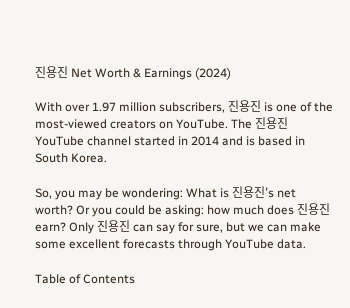진용진 Net Worth & Earnings (2024)

With over 1.97 million subscribers, 진용진 is one of the most-viewed creators on YouTube. The 진용진 YouTube channel started in 2014 and is based in South Korea.

So, you may be wondering: What is 진용진's net worth? Or you could be asking: how much does 진용진 earn? Only 진용진 can say for sure, but we can make some excellent forecasts through YouTube data.

Table of Contents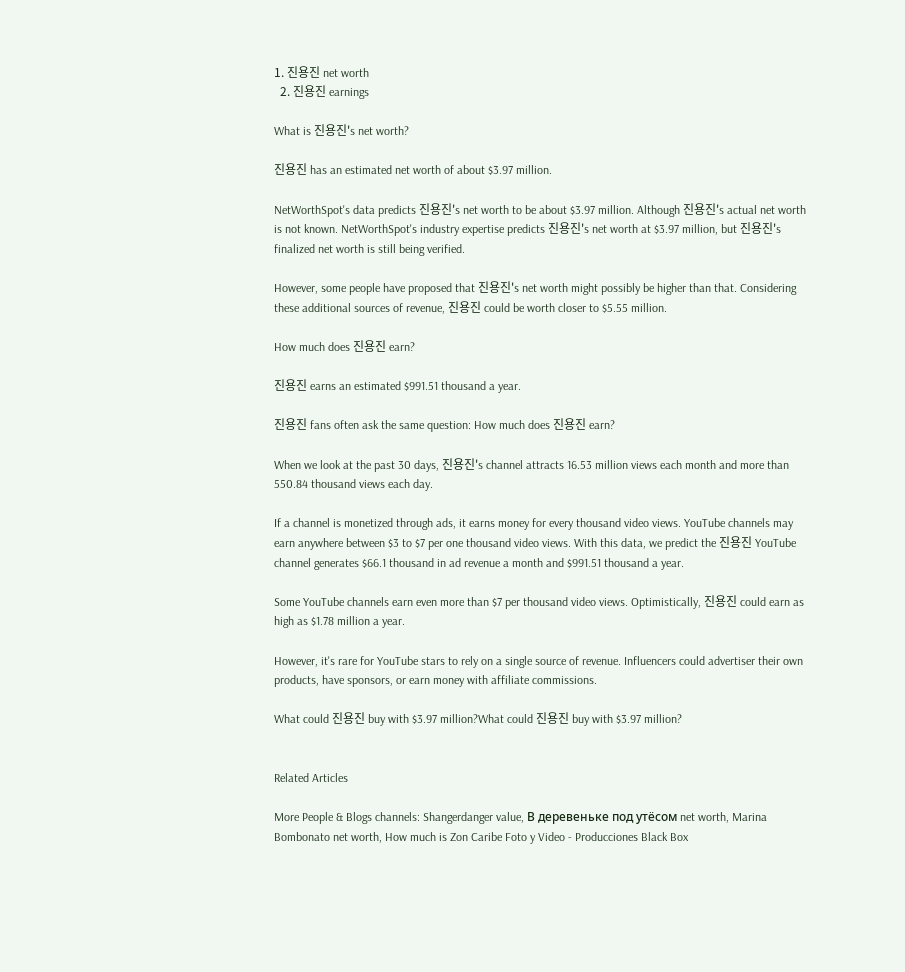1. 진용진 net worth
  2. 진용진 earnings

What is 진용진's net worth?

진용진 has an estimated net worth of about $3.97 million.

NetWorthSpot's data predicts 진용진's net worth to be about $3.97 million. Although 진용진's actual net worth is not known. NetWorthSpot's industry expertise predicts 진용진's net worth at $3.97 million, but 진용진's finalized net worth is still being verified.

However, some people have proposed that 진용진's net worth might possibly be higher than that. Considering these additional sources of revenue, 진용진 could be worth closer to $5.55 million.

How much does 진용진 earn?

진용진 earns an estimated $991.51 thousand a year.

진용진 fans often ask the same question: How much does 진용진 earn?

When we look at the past 30 days, 진용진's channel attracts 16.53 million views each month and more than 550.84 thousand views each day.

If a channel is monetized through ads, it earns money for every thousand video views. YouTube channels may earn anywhere between $3 to $7 per one thousand video views. With this data, we predict the 진용진 YouTube channel generates $66.1 thousand in ad revenue a month and $991.51 thousand a year.

Some YouTube channels earn even more than $7 per thousand video views. Optimistically, 진용진 could earn as high as $1.78 million a year.

However, it's rare for YouTube stars to rely on a single source of revenue. Influencers could advertiser their own products, have sponsors, or earn money with affiliate commissions.

What could 진용진 buy with $3.97 million?What could 진용진 buy with $3.97 million?


Related Articles

More People & Blogs channels: Shangerdanger value, В деревеньке под утёсом net worth, Marina Bombonato net worth, How much is Zon Caribe Foto y Video - Producciones Black Box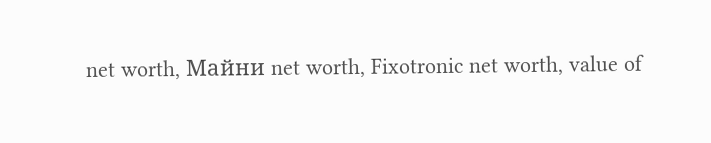net worth, Майни net worth, Fixotronic net worth, value of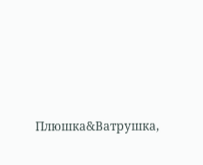Плюшка&Ватрушка,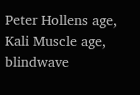Peter Hollens age, Kali Muscle age, blindwave